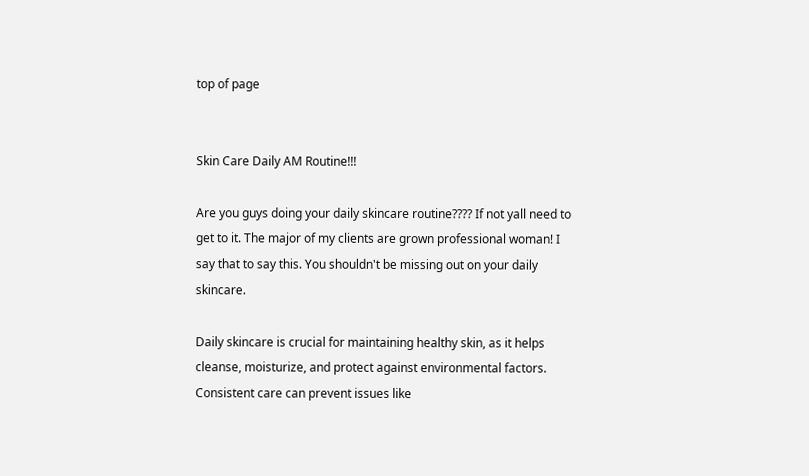top of page


Skin Care Daily AM Routine!!!

Are you guys doing your daily skincare routine???? If not yall need to get to it. The major of my clients are grown professional woman! I say that to say this. You shouldn't be missing out on your daily skincare.

Daily skincare is crucial for maintaining healthy skin, as it helps cleanse, moisturize, and protect against environmental factors. Consistent care can prevent issues like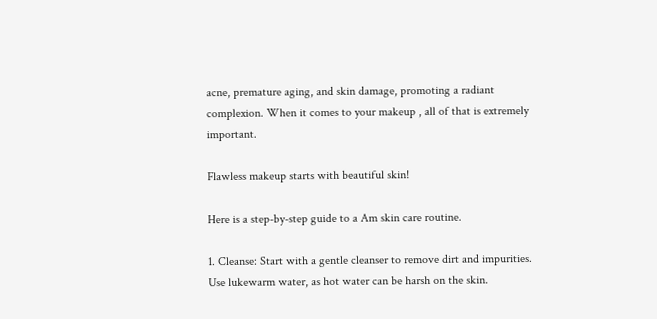acne, premature aging, and skin damage, promoting a radiant complexion. When it comes to your makeup , all of that is extremely important.

Flawless makeup starts with beautiful skin!

Here is a step-by-step guide to a Am skin care routine.

1. Cleanse: Start with a gentle cleanser to remove dirt and impurities. Use lukewarm water, as hot water can be harsh on the skin.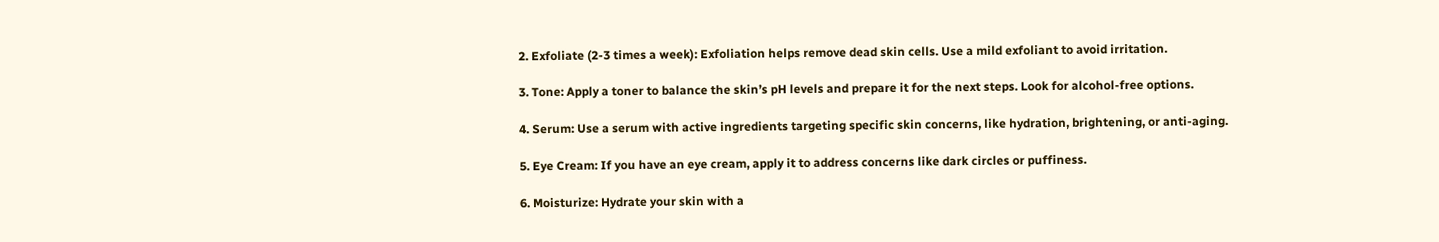2. Exfoliate (2-3 times a week): Exfoliation helps remove dead skin cells. Use a mild exfoliant to avoid irritation.

3. Tone: Apply a toner to balance the skin’s pH levels and prepare it for the next steps. Look for alcohol-free options.

4. Serum: Use a serum with active ingredients targeting specific skin concerns, like hydration, brightening, or anti-aging.

5. Eye Cream: If you have an eye cream, apply it to address concerns like dark circles or puffiness.

6. Moisturize: Hydrate your skin with a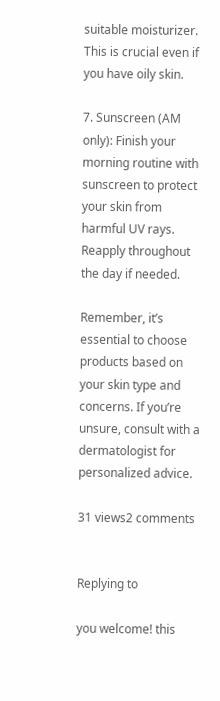suitable moisturizer. This is crucial even if you have oily skin.

7. Sunscreen (AM only): Finish your morning routine with sunscreen to protect your skin from harmful UV rays. Reapply throughout the day if needed.

Remember, it’s essential to choose products based on your skin type and concerns. If you’re unsure, consult with a dermatologist for personalized advice.

31 views2 comments


Replying to

you welcome! this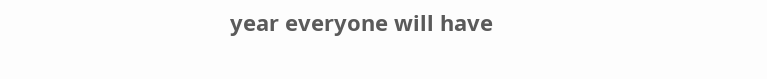year everyone will have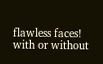flawless faces! with or without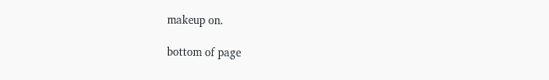makeup on.

bottom of page